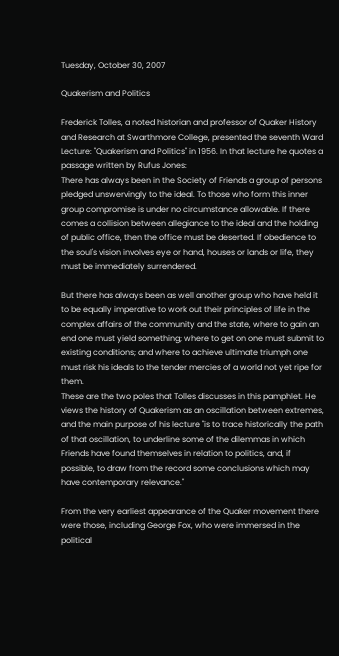Tuesday, October 30, 2007

Quakerism and Politics

Frederick Tolles, a noted historian and professor of Quaker History and Research at Swarthmore College, presented the seventh Ward Lecture: "Quakerism and Politics" in 1956. In that lecture he quotes a passage written by Rufus Jones:
There has always been in the Society of Friends a group of persons pledged unswervingly to the ideal. To those who form this inner group compromise is under no circumstance allowable. If there comes a collision between allegiance to the ideal and the holding of public office, then the office must be deserted. If obedience to the soul's vision involves eye or hand, houses or lands or life, they must be immediately surrendered.

But there has always been as well another group who have held it to be equally imperative to work out their principles of life in the complex affairs of the community and the state, where to gain an end one must yield something; where to get on one must submit to existing conditions; and where to achieve ultimate triumph one must risk his ideals to the tender mercies of a world not yet ripe for them.
These are the two poles that Tolles discusses in this pamphlet. He views the history of Quakerism as an oscillation between extremes, and the main purpose of his lecture "is to trace historically the path of that oscillation, to underline some of the dilemmas in which Friends have found themselves in relation to politics, and, if possible, to draw from the record some conclusions which may have contemporary relevance."

From the very earliest appearance of the Quaker movement there were those, including George Fox, who were immersed in the political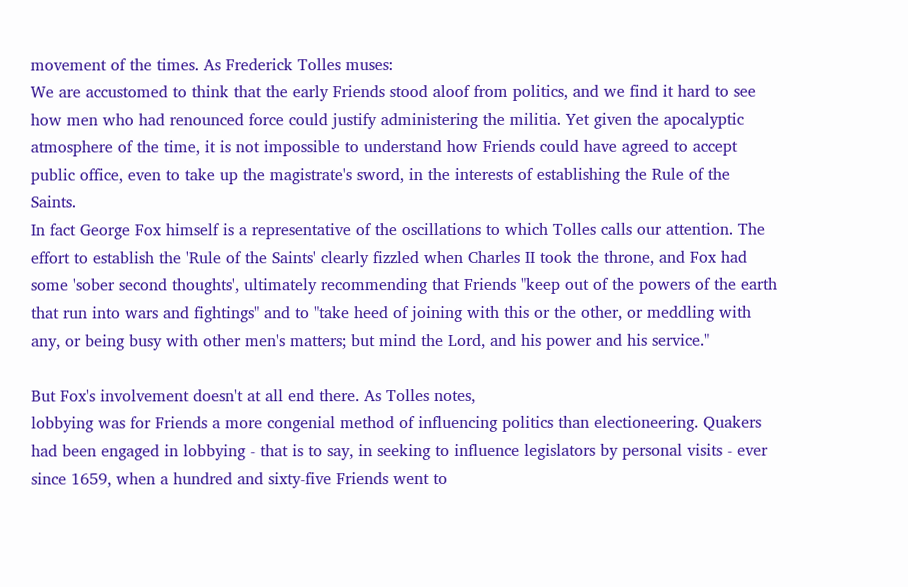movement of the times. As Frederick Tolles muses:
We are accustomed to think that the early Friends stood aloof from politics, and we find it hard to see how men who had renounced force could justify administering the militia. Yet given the apocalyptic atmosphere of the time, it is not impossible to understand how Friends could have agreed to accept public office, even to take up the magistrate's sword, in the interests of establishing the Rule of the Saints.
In fact George Fox himself is a representative of the oscillations to which Tolles calls our attention. The effort to establish the 'Rule of the Saints' clearly fizzled when Charles II took the throne, and Fox had some 'sober second thoughts', ultimately recommending that Friends "keep out of the powers of the earth that run into wars and fightings" and to "take heed of joining with this or the other, or meddling with any, or being busy with other men's matters; but mind the Lord, and his power and his service."

But Fox's involvement doesn't at all end there. As Tolles notes,
lobbying was for Friends a more congenial method of influencing politics than electioneering. Quakers had been engaged in lobbying - that is to say, in seeking to influence legislators by personal visits - ever since 1659, when a hundred and sixty-five Friends went to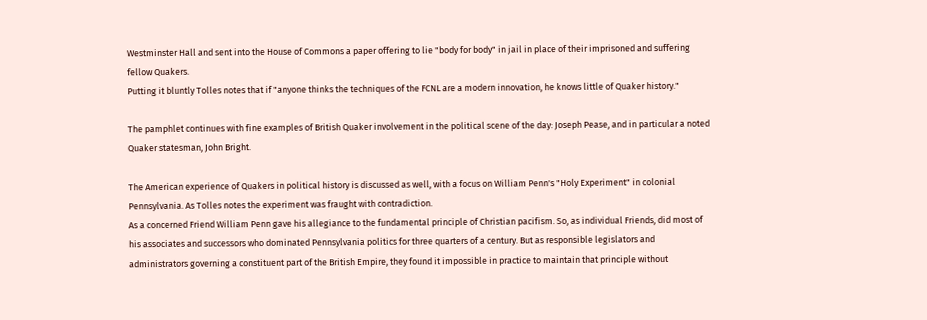Westminster Hall and sent into the House of Commons a paper offering to lie "body for body" in jail in place of their imprisoned and suffering fellow Quakers.
Putting it bluntly Tolles notes that if "anyone thinks the techniques of the FCNL are a modern innovation, he knows little of Quaker history."

The pamphlet continues with fine examples of British Quaker involvement in the political scene of the day: Joseph Pease, and in particular a noted Quaker statesman, John Bright.

The American experience of Quakers in political history is discussed as well, with a focus on William Penn's "Holy Experiment" in colonial Pennsylvania. As Tolles notes the experiment was fraught with contradiction.
As a concerned Friend William Penn gave his allegiance to the fundamental principle of Christian pacifism. So, as individual Friends, did most of his associates and successors who dominated Pennsylvania politics for three quarters of a century. But as responsible legislators and administrators governing a constituent part of the British Empire, they found it impossible in practice to maintain that principle without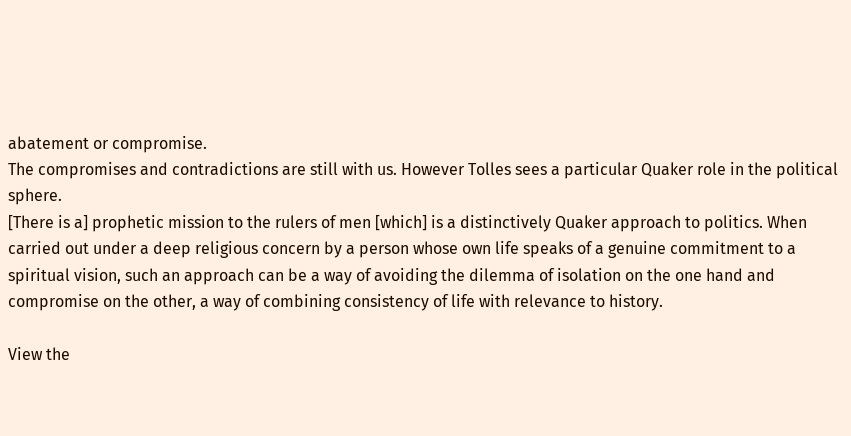abatement or compromise.
The compromises and contradictions are still with us. However Tolles sees a particular Quaker role in the political sphere.
[There is a] prophetic mission to the rulers of men [which] is a distinctively Quaker approach to politics. When carried out under a deep religious concern by a person whose own life speaks of a genuine commitment to a spiritual vision, such an approach can be a way of avoiding the dilemma of isolation on the one hand and compromise on the other, a way of combining consistency of life with relevance to history.

View the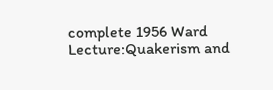complete 1956 Ward Lecture:Quakerism and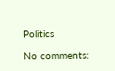Politics

No comments: